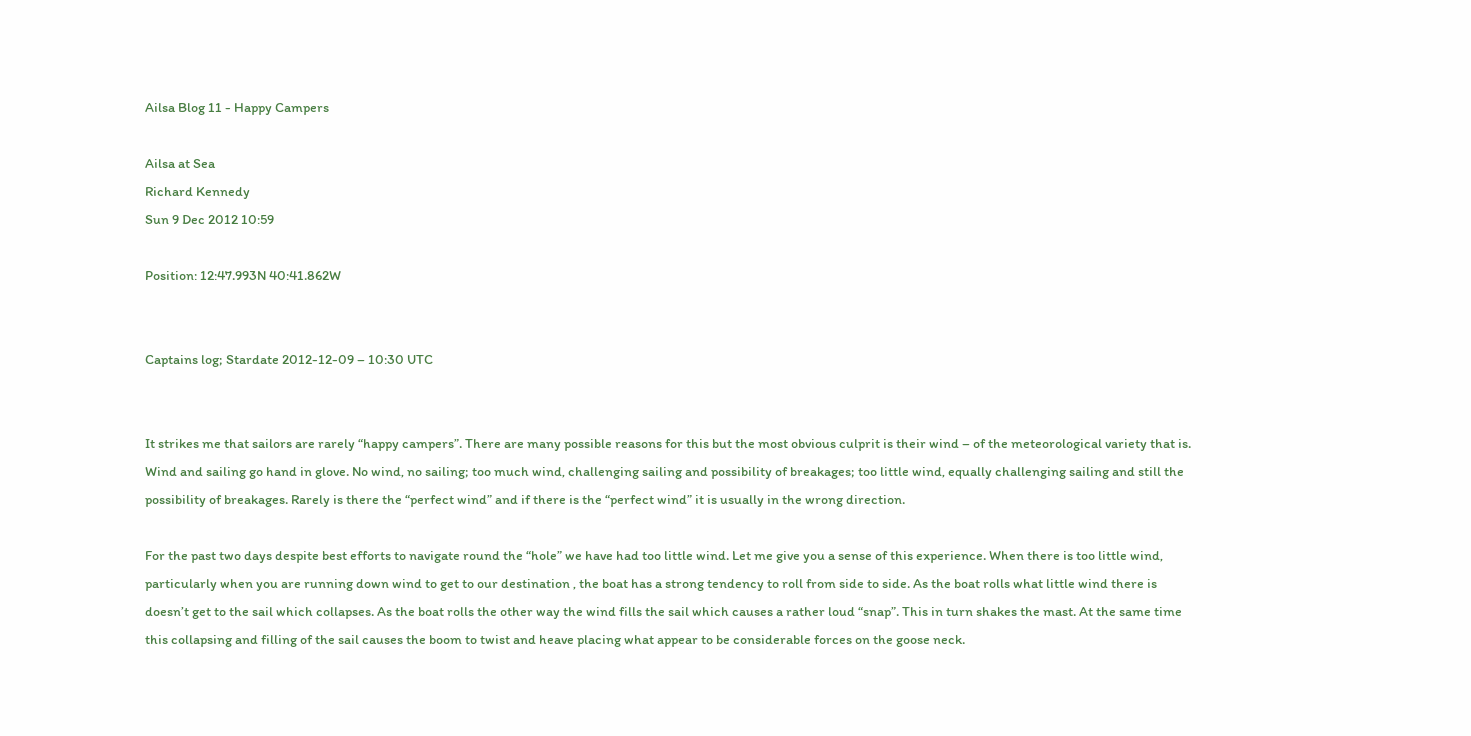Ailsa Blog 11 - Happy Campers

Ailsa at Sea
Richard Kennedy
Sun 9 Dec 2012 10:59

Position: 12:47.993N 40:41.862W


Captains log; Stardate 2012-12-09 – 10:30 UTC


It strikes me that sailors are rarely “happy campers”. There are many possible reasons for this but the most obvious culprit is their wind – of the meteorological variety that is. Wind and sailing go hand in glove. No wind, no sailing; too much wind, challenging sailing and possibility of breakages; too little wind, equally challenging sailing and still the possibility of breakages. Rarely is there the “perfect wind” and if there is the “perfect wind” it is usually in the wrong direction.

For the past two days despite best efforts to navigate round the “hole” we have had too little wind. Let me give you a sense of this experience. When there is too little wind, particularly when you are running down wind to get to our destination , the boat has a strong tendency to roll from side to side. As the boat rolls what little wind there is doesn’t get to the sail which collapses. As the boat rolls the other way the wind fills the sail which causes a rather loud “snap”. This in turn shakes the mast. At the same time this collapsing and filling of the sail causes the boom to twist and heave placing what appear to be considerable forces on the goose neck.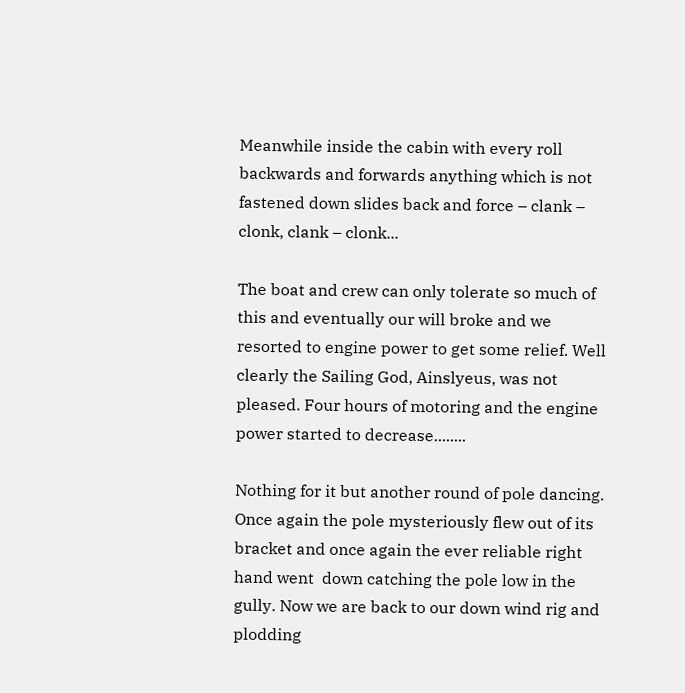Meanwhile inside the cabin with every roll backwards and forwards anything which is not fastened down slides back and force – clank – clonk, clank – clonk...

The boat and crew can only tolerate so much of this and eventually our will broke and we resorted to engine power to get some relief. Well clearly the Sailing God, Ainslyeus, was not pleased. Four hours of motoring and the engine power started to decrease........

Nothing for it but another round of pole dancing. Once again the pole mysteriously flew out of its bracket and once again the ever reliable right hand went  down catching the pole low in the gully. Now we are back to our down wind rig and plodding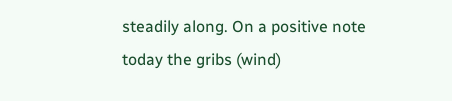steadily along. On a positive note today the gribs (wind)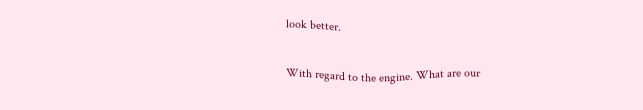look better.

With regard to the engine. What are our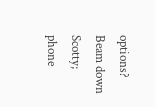options? Beam down Scotty; phone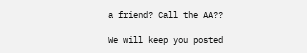a friend? Call the AA??

We will keep you posted